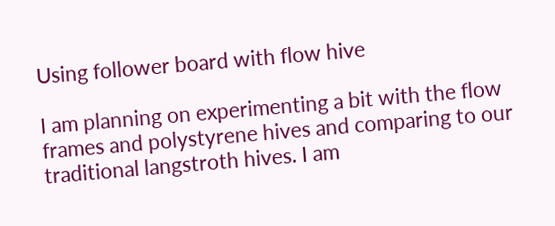Using follower board with flow hive

I am planning on experimenting a bit with the flow frames and polystyrene hives and comparing to our traditional langstroth hives. I am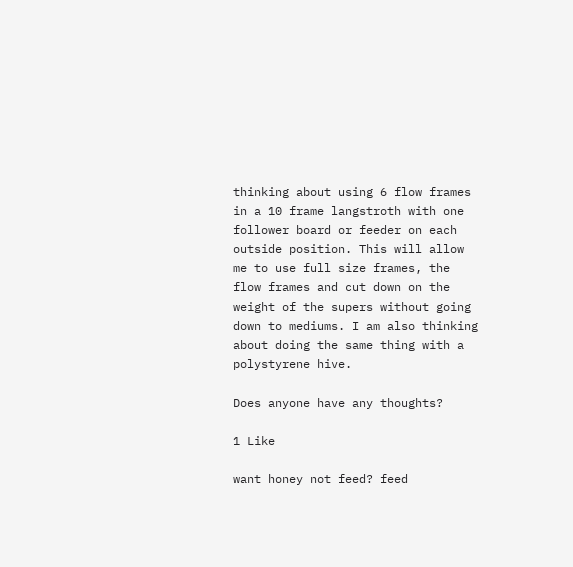thinking about using 6 flow frames in a 10 frame langstroth with one follower board or feeder on each outside position. This will allow me to use full size frames, the flow frames and cut down on the weight of the supers without going down to mediums. I am also thinking about doing the same thing with a polystyrene hive.

Does anyone have any thoughts?

1 Like

want honey not feed? feed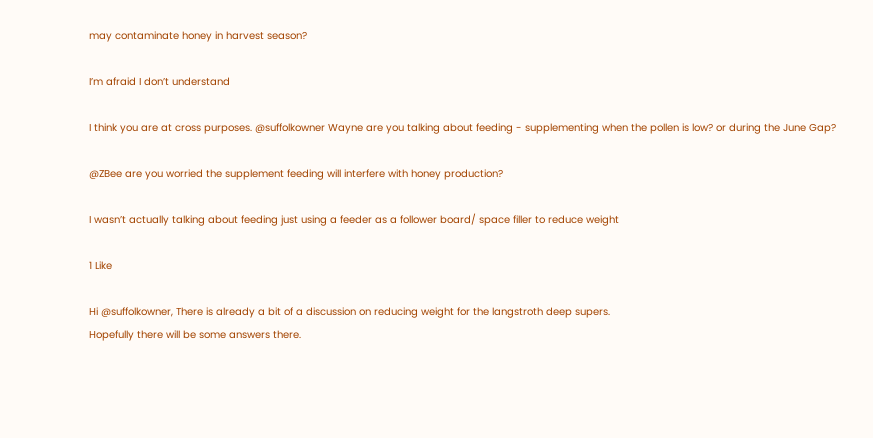may contaminate honey in harvest season?

I’m afraid I don’t understand

I think you are at cross purposes. @suffolkowner Wayne are you talking about feeding - supplementing when the pollen is low? or during the June Gap?

@ZBee are you worried the supplement feeding will interfere with honey production?

I wasn’t actually talking about feeding just using a feeder as a follower board/ space filler to reduce weight

1 Like

Hi @suffolkowner, There is already a bit of a discussion on reducing weight for the langstroth deep supers.
Hopefully there will be some answers there.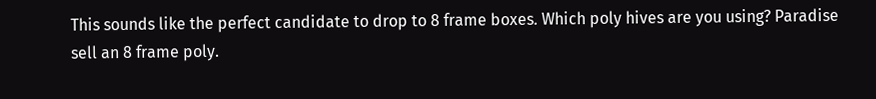This sounds like the perfect candidate to drop to 8 frame boxes. Which poly hives are you using? Paradise sell an 8 frame poly.